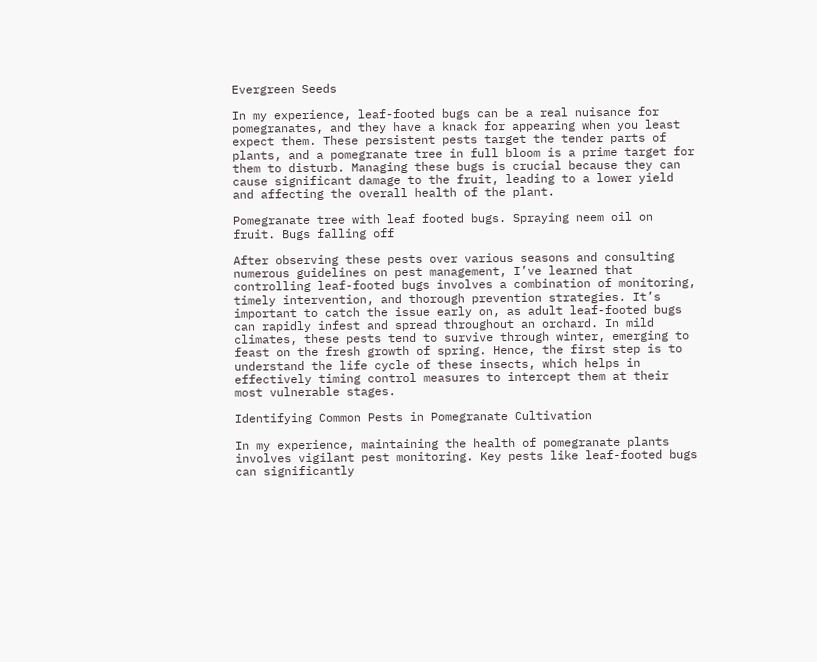Evergreen Seeds

In my experience, leaf-footed bugs can be a real nuisance for pomegranates, and they have a knack for appearing when you least expect them. These persistent pests target the tender parts of plants, and a pomegranate tree in full bloom is a prime target for them to disturb. Managing these bugs is crucial because they can cause significant damage to the fruit, leading to a lower yield and affecting the overall health of the plant.

Pomegranate tree with leaf footed bugs. Spraying neem oil on fruit. Bugs falling off

After observing these pests over various seasons and consulting numerous guidelines on pest management, I’ve learned that controlling leaf-footed bugs involves a combination of monitoring, timely intervention, and thorough prevention strategies. It’s important to catch the issue early on, as adult leaf-footed bugs can rapidly infest and spread throughout an orchard. In mild climates, these pests tend to survive through winter, emerging to feast on the fresh growth of spring. Hence, the first step is to understand the life cycle of these insects, which helps in effectively timing control measures to intercept them at their most vulnerable stages.

Identifying Common Pests in Pomegranate Cultivation

In my experience, maintaining the health of pomegranate plants involves vigilant pest monitoring. Key pests like leaf-footed bugs can significantly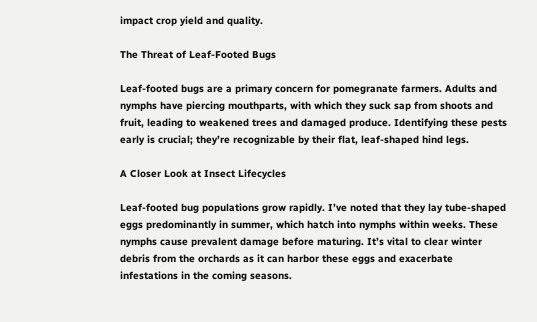impact crop yield and quality.

The Threat of Leaf-Footed Bugs

Leaf-footed bugs are a primary concern for pomegranate farmers. Adults and nymphs have piercing mouthparts, with which they suck sap from shoots and fruit, leading to weakened trees and damaged produce. Identifying these pests early is crucial; they’re recognizable by their flat, leaf-shaped hind legs.

A Closer Look at Insect Lifecycles

Leaf-footed bug populations grow rapidly. I’ve noted that they lay tube-shaped eggs predominantly in summer, which hatch into nymphs within weeks. These nymphs cause prevalent damage before maturing. It’s vital to clear winter debris from the orchards as it can harbor these eggs and exacerbate infestations in the coming seasons.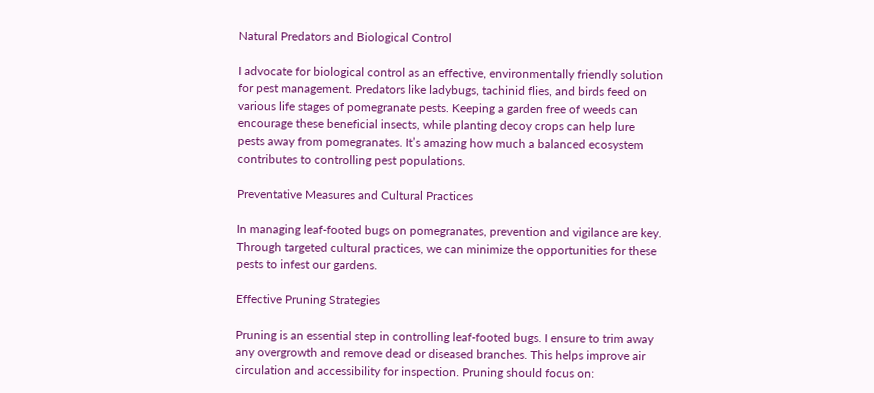Natural Predators and Biological Control

I advocate for biological control as an effective, environmentally friendly solution for pest management. Predators like ladybugs, tachinid flies, and birds feed on various life stages of pomegranate pests. Keeping a garden free of weeds can encourage these beneficial insects, while planting decoy crops can help lure pests away from pomegranates. It’s amazing how much a balanced ecosystem contributes to controlling pest populations.

Preventative Measures and Cultural Practices

In managing leaf-footed bugs on pomegranates, prevention and vigilance are key. Through targeted cultural practices, we can minimize the opportunities for these pests to infest our gardens.

Effective Pruning Strategies

Pruning is an essential step in controlling leaf-footed bugs. I ensure to trim away any overgrowth and remove dead or diseased branches. This helps improve air circulation and accessibility for inspection. Pruning should focus on: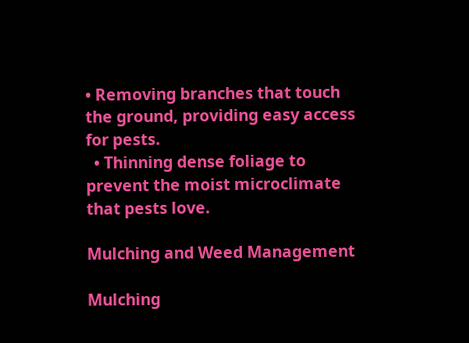• Removing branches that touch the ground, providing easy access for pests.
  • Thinning dense foliage to prevent the moist microclimate that pests love.

Mulching and Weed Management

Mulching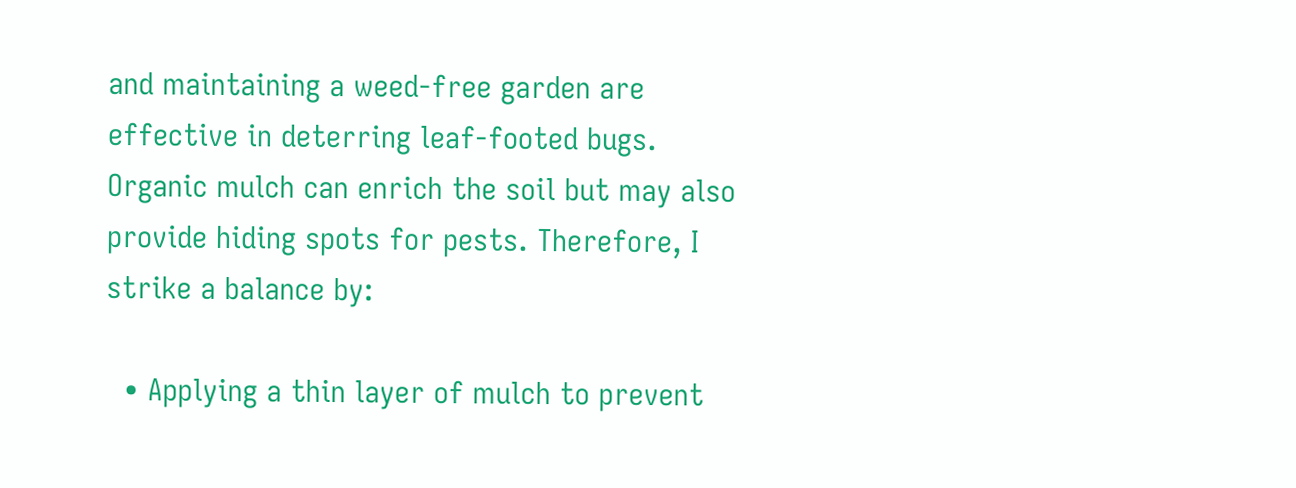and maintaining a weed-free garden are effective in deterring leaf-footed bugs. Organic mulch can enrich the soil but may also provide hiding spots for pests. Therefore, I strike a balance by:

  • Applying a thin layer of mulch to prevent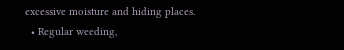excessive moisture and hiding places.
  • Regular weeding,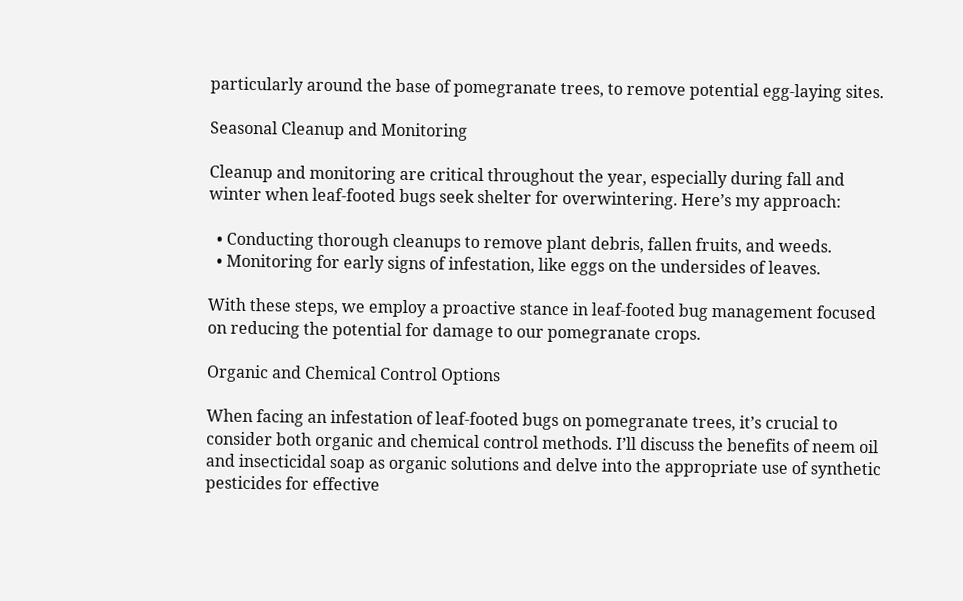particularly around the base of pomegranate trees, to remove potential egg-laying sites.

Seasonal Cleanup and Monitoring

Cleanup and monitoring are critical throughout the year, especially during fall and winter when leaf-footed bugs seek shelter for overwintering. Here’s my approach:

  • Conducting thorough cleanups to remove plant debris, fallen fruits, and weeds.
  • Monitoring for early signs of infestation, like eggs on the undersides of leaves.

With these steps, we employ a proactive stance in leaf-footed bug management focused on reducing the potential for damage to our pomegranate crops.

Organic and Chemical Control Options

When facing an infestation of leaf-footed bugs on pomegranate trees, it’s crucial to consider both organic and chemical control methods. I’ll discuss the benefits of neem oil and insecticidal soap as organic solutions and delve into the appropriate use of synthetic pesticides for effective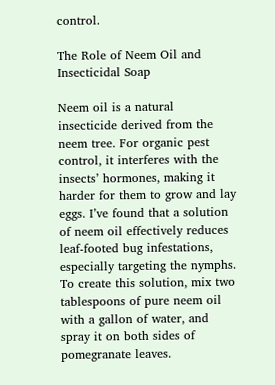control.

The Role of Neem Oil and Insecticidal Soap

Neem oil is a natural insecticide derived from the neem tree. For organic pest control, it interferes with the insects’ hormones, making it harder for them to grow and lay eggs. I’ve found that a solution of neem oil effectively reduces leaf-footed bug infestations, especially targeting the nymphs. To create this solution, mix two tablespoons of pure neem oil with a gallon of water, and spray it on both sides of pomegranate leaves.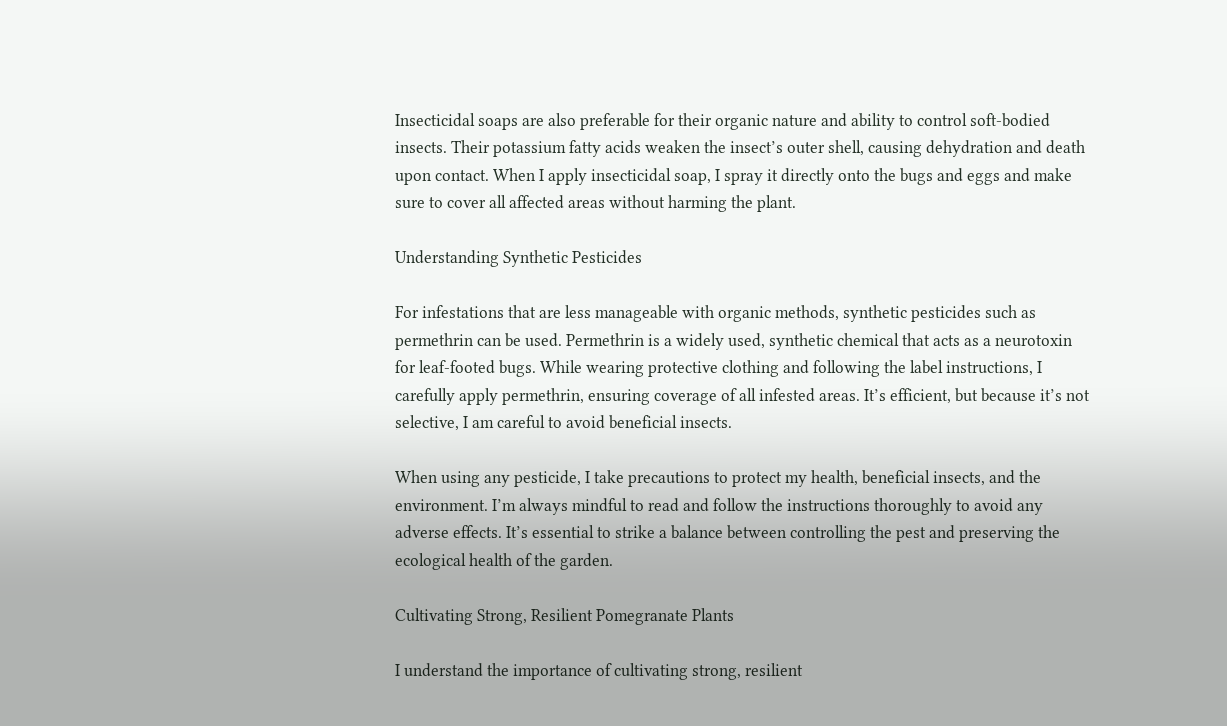Insecticidal soaps are also preferable for their organic nature and ability to control soft-bodied insects. Their potassium fatty acids weaken the insect’s outer shell, causing dehydration and death upon contact. When I apply insecticidal soap, I spray it directly onto the bugs and eggs and make sure to cover all affected areas without harming the plant.

Understanding Synthetic Pesticides

For infestations that are less manageable with organic methods, synthetic pesticides such as permethrin can be used. Permethrin is a widely used, synthetic chemical that acts as a neurotoxin for leaf-footed bugs. While wearing protective clothing and following the label instructions, I carefully apply permethrin, ensuring coverage of all infested areas. It’s efficient, but because it’s not selective, I am careful to avoid beneficial insects.

When using any pesticide, I take precautions to protect my health, beneficial insects, and the environment. I’m always mindful to read and follow the instructions thoroughly to avoid any adverse effects. It’s essential to strike a balance between controlling the pest and preserving the ecological health of the garden.

Cultivating Strong, Resilient Pomegranate Plants

I understand the importance of cultivating strong, resilient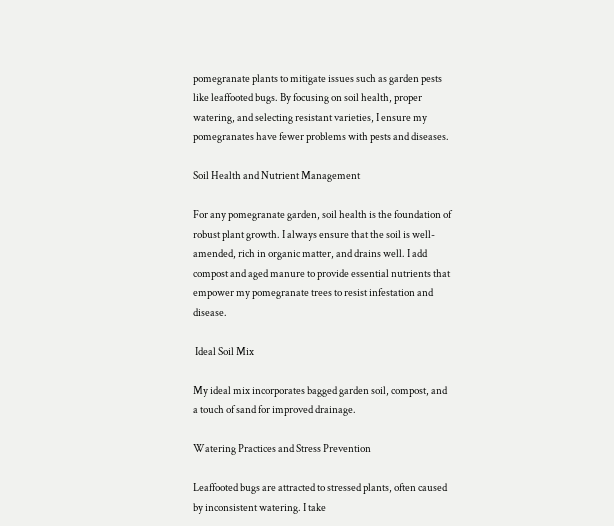pomegranate plants to mitigate issues such as garden pests like leaffooted bugs. By focusing on soil health, proper watering, and selecting resistant varieties, I ensure my pomegranates have fewer problems with pests and diseases.

Soil Health and Nutrient Management

For any pomegranate garden, soil health is the foundation of robust plant growth. I always ensure that the soil is well-amended, rich in organic matter, and drains well. I add compost and aged manure to provide essential nutrients that empower my pomegranate trees to resist infestation and disease.

 Ideal Soil Mix

My ideal mix incorporates bagged garden soil, compost, and a touch of sand for improved drainage.

Watering Practices and Stress Prevention

Leaffooted bugs are attracted to stressed plants, often caused by inconsistent watering. I take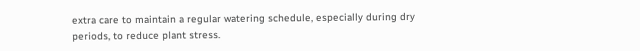extra care to maintain a regular watering schedule, especially during dry periods, to reduce plant stress.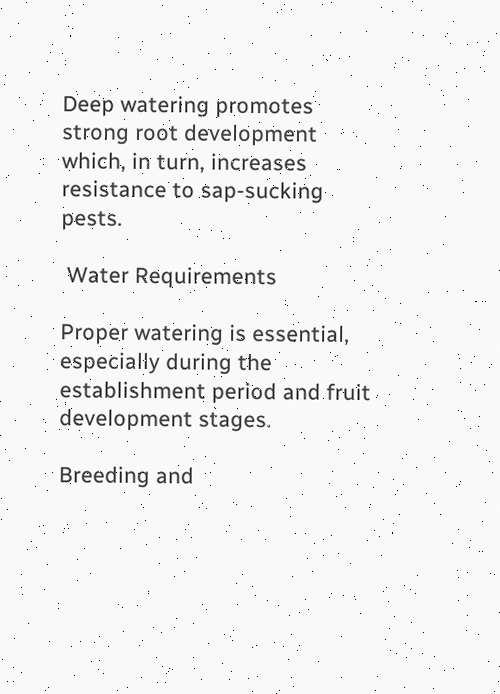Deep watering promotes strong root development which, in turn, increases resistance to sap-sucking pests.

 Water Requirements

Proper watering is essential, especially during the establishment period and fruit development stages.

Breeding and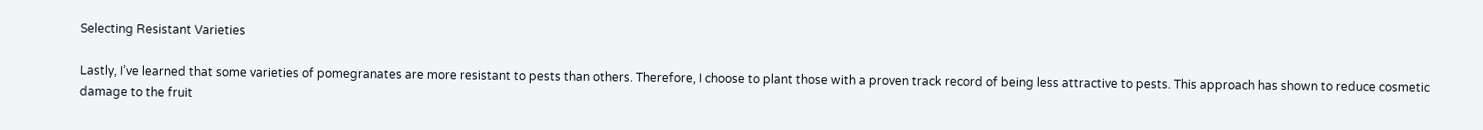Selecting Resistant Varieties

Lastly, I’ve learned that some varieties of pomegranates are more resistant to pests than others. Therefore, I choose to plant those with a proven track record of being less attractive to pests. This approach has shown to reduce cosmetic damage to the fruit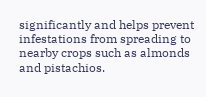significantly and helps prevent infestations from spreading to nearby crops such as almonds and pistachios.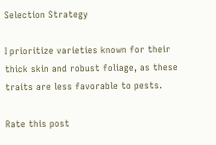Selection Strategy

I prioritize varieties known for their thick skin and robust foliage, as these traits are less favorable to pests.

Rate this post